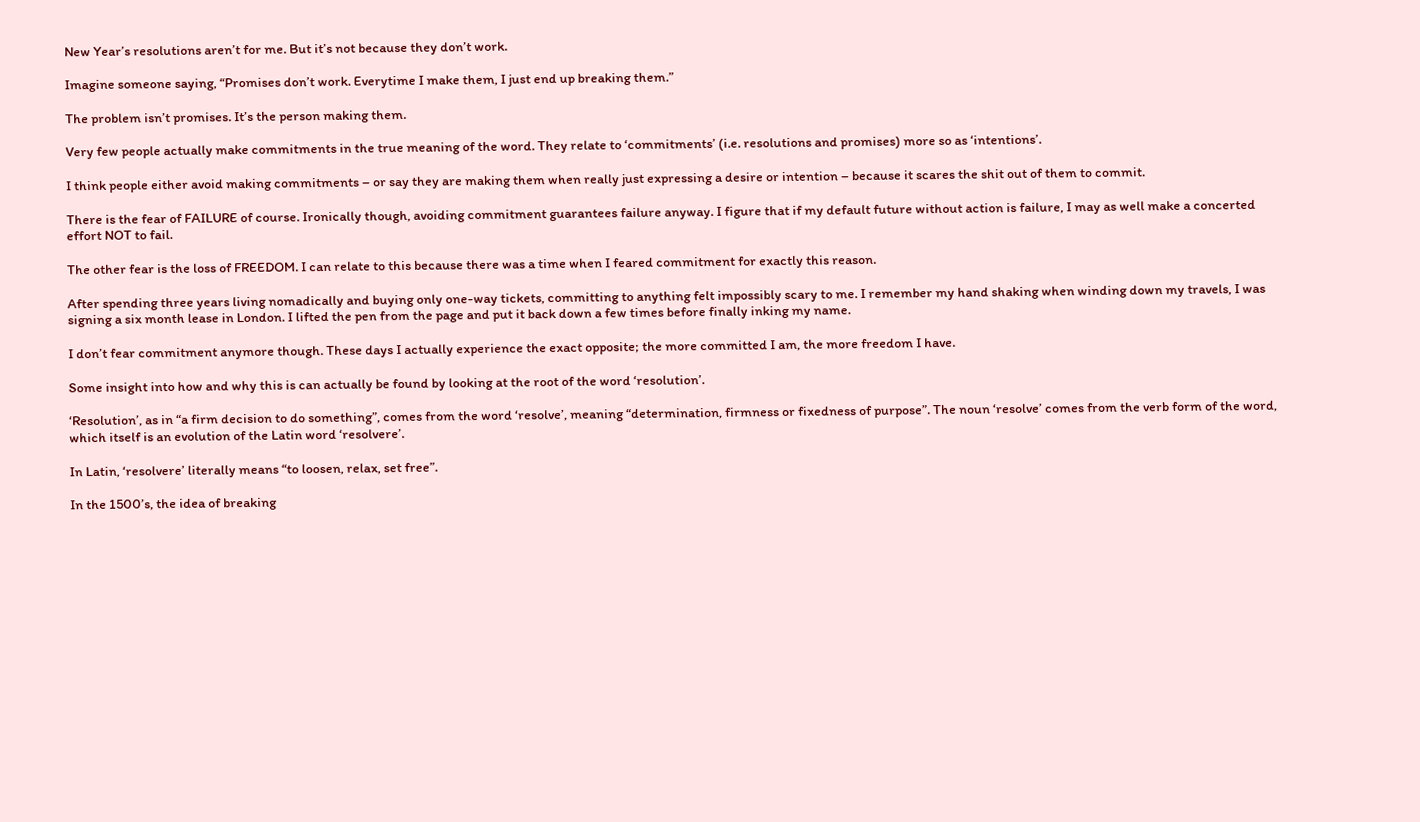New Year’s resolutions aren’t for me. But it’s not because they don’t work.

Imagine someone saying, “Promises don’t work. Everytime I make them, I just end up breaking them.”

The problem isn’t promises. It’s the person making them.

Very few people actually make commitments in the true meaning of the word. They relate to ‘commitments’ (i.e. resolutions and promises) more so as ‘intentions’.

I think people either avoid making commitments – or say they are making them when really just expressing a desire or intention – because it scares the shit out of them to commit.

There is the fear of FAILURE of course. Ironically though, avoiding commitment guarantees failure anyway. I figure that if my default future without action is failure, I may as well make a concerted effort NOT to fail.

The other fear is the loss of FREEDOM. I can relate to this because there was a time when I feared commitment for exactly this reason.

After spending three years living nomadically and buying only one-way tickets, committing to anything felt impossibly scary to me. I remember my hand shaking when winding down my travels, I was signing a six month lease in London. I lifted the pen from the page and put it back down a few times before finally inking my name.

I don’t fear commitment anymore though. These days I actually experience the exact opposite; the more committed I am, the more freedom I have.

Some insight into how and why this is can actually be found by looking at the root of the word ‘resolution’.

‘Resolution’, as in “a firm decision to do something”, comes from the word ‘resolve’, meaning “determination, firmness or fixedness of purpose”. The noun ‘resolve’ comes from the verb form of the word, which itself is an evolution of the Latin word ‘resolvere’.

In Latin, ‘resolvere’ literally means “to loosen, relax, set free”.

In the 1500’s, the idea of breaking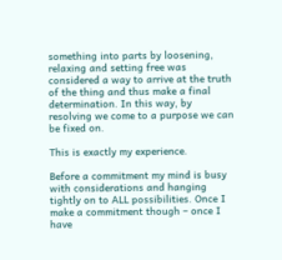something into parts by loosening, relaxing and setting free was considered a way to arrive at the truth of the thing and thus make a final determination. In this way, by resolving we come to a purpose we can be fixed on.

This is exactly my experience.

Before a commitment my mind is busy with considerations and hanging tightly on to ALL possibilities. Once I make a commitment though – once I have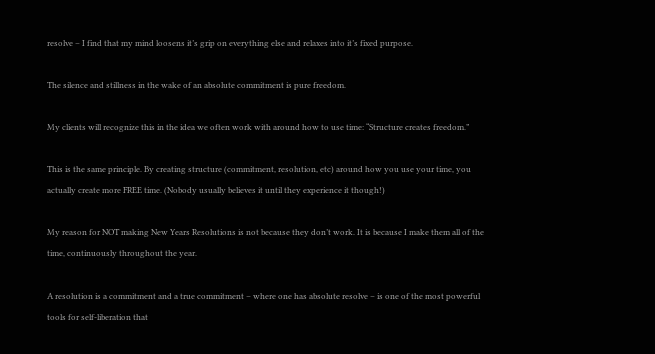resolve – I find that my mind loosens it’s grip on everything else and relaxes into it’s fixed purpose.

The silence and stillness in the wake of an absolute commitment is pure freedom.

My clients will recognize this in the idea we often work with around how to use time: “Structure creates freedom.”

This is the same principle. By creating structure (commitment, resolution, etc) around how you use your time, you actually create more FREE time. (Nobody usually believes it until they experience it though!)

My reason for NOT making New Years Resolutions is not because they don’t work. It is because I make them all of the time, continuously throughout the year.

A resolution is a commitment and a true commitment – where one has absolute resolve – is one of the most powerful tools for self-liberation that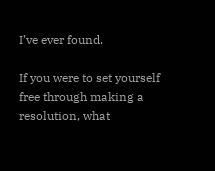I’ve ever found.

If you were to set yourself free through making a resolution, what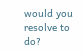would you resolve to do?